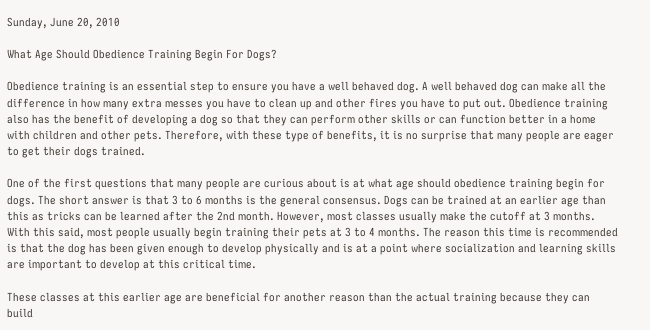Sunday, June 20, 2010

What Age Should Obedience Training Begin For Dogs?

Obedience training is an essential step to ensure you have a well behaved dog. A well behaved dog can make all the difference in how many extra messes you have to clean up and other fires you have to put out. Obedience training also has the benefit of developing a dog so that they can perform other skills or can function better in a home with children and other pets. Therefore, with these type of benefits, it is no surprise that many people are eager to get their dogs trained.

One of the first questions that many people are curious about is at what age should obedience training begin for dogs. The short answer is that 3 to 6 months is the general consensus. Dogs can be trained at an earlier age than this as tricks can be learned after the 2nd month. However, most classes usually make the cutoff at 3 months. With this said, most people usually begin training their pets at 3 to 4 months. The reason this time is recommended is that the dog has been given enough to develop physically and is at a point where socialization and learning skills are important to develop at this critical time.

These classes at this earlier age are beneficial for another reason than the actual training because they can build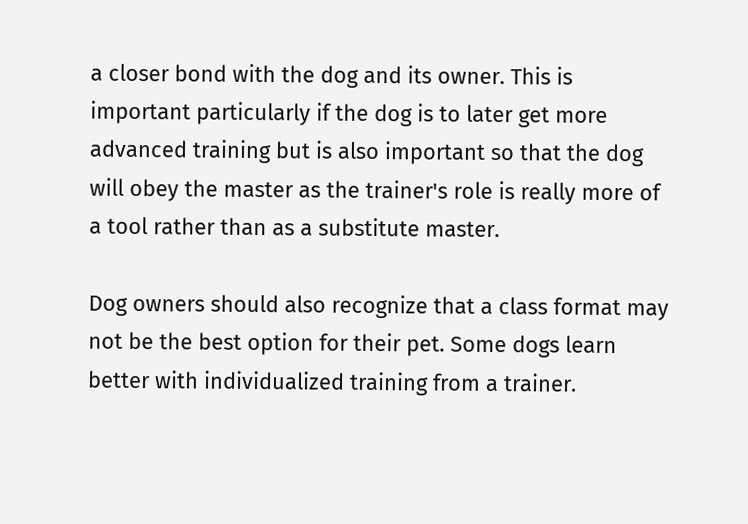a closer bond with the dog and its owner. This is important particularly if the dog is to later get more advanced training but is also important so that the dog will obey the master as the trainer's role is really more of a tool rather than as a substitute master.

Dog owners should also recognize that a class format may not be the best option for their pet. Some dogs learn better with individualized training from a trainer.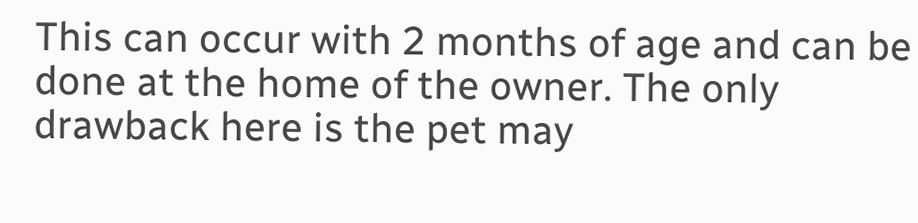This can occur with 2 months of age and can be done at the home of the owner. The only drawback here is the pet may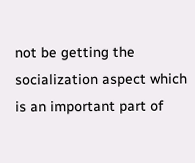not be getting the socialization aspect which is an important part of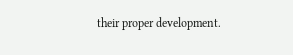their proper development.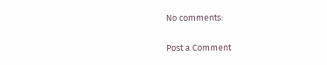No comments:

Post a Comment